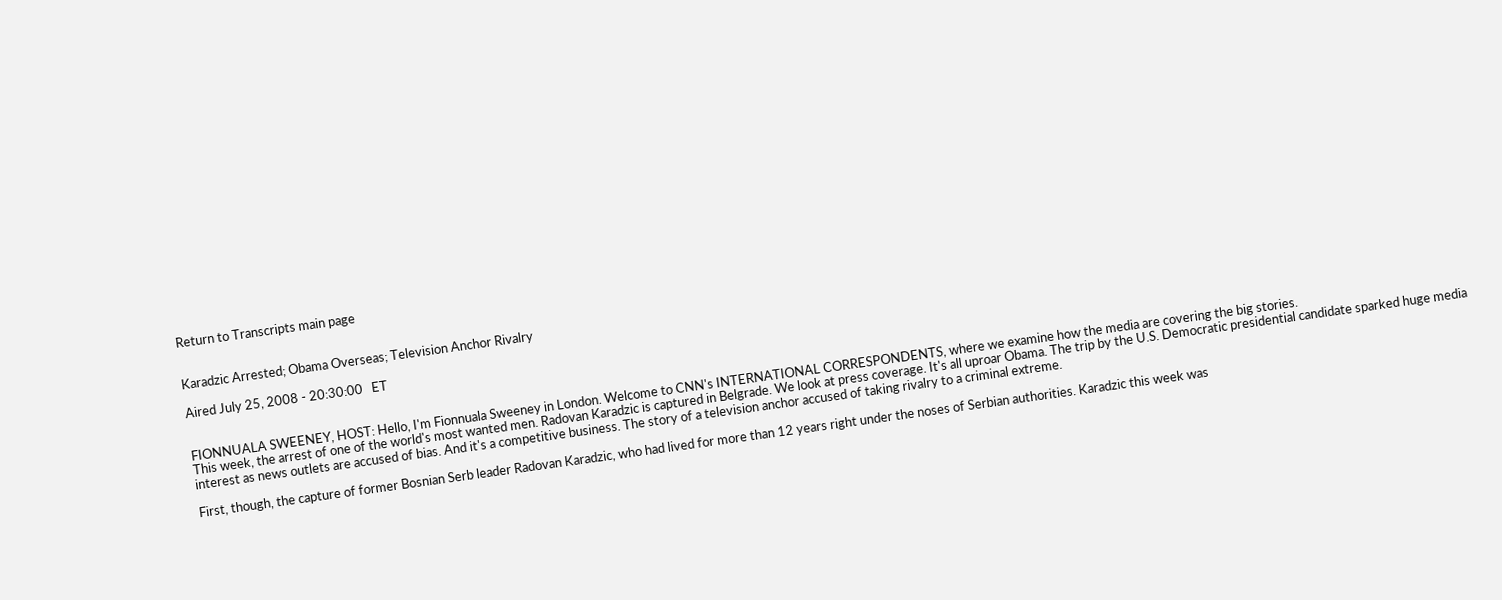Return to Transcripts main page


Karadzic Arrested; Obama Overseas; Television Anchor Rivalry

Aired July 25, 2008 - 20:30:00   ET


FIONNUALA SWEENEY, HOST: Hello, I'm Fionnuala Sweeney in London. Welcome to CNN's INTERNATIONAL CORRESPONDENTS, where we examine how the media are covering the big stories.
This week, the arrest of one of the world's most wanted men. Radovan Karadzic is captured in Belgrade. We look at press coverage. It's all uproar Obama. The trip by the U.S. Democratic presidential candidate sparked huge media interest as news outlets are accused of bias. And it's a competitive business. The story of a television anchor accused of taking rivalry to a criminal extreme.

First, though, the capture of former Bosnian Serb leader Radovan Karadzic, who had lived for more than 12 years right under the noses of Serbian authorities. Karadzic this week was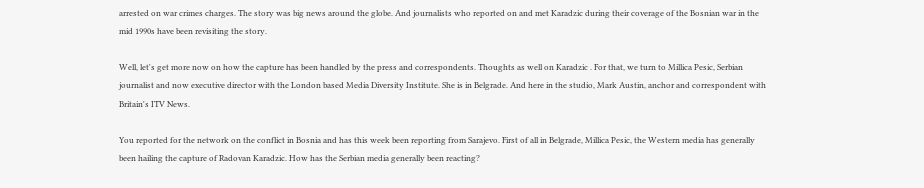arrested on war crimes charges. The story was big news around the globe. And journalists who reported on and met Karadzic during their coverage of the Bosnian war in the mid 1990s have been revisiting the story.

Well, let's get more now on how the capture has been handled by the press and correspondents. Thoughts as well on Karadzic . For that, we turn to Millica Pesic, Serbian journalist and now executive director with the London based Media Diversity Institute. She is in Belgrade. And here in the studio, Mark Austin, anchor and correspondent with Britain's ITV News.

You reported for the network on the conflict in Bosnia and has this week been reporting from Sarajevo. First of all in Belgrade, Millica Pesic, the Western media has generally been hailing the capture of Radovan Karadzic. How has the Serbian media generally been reacting?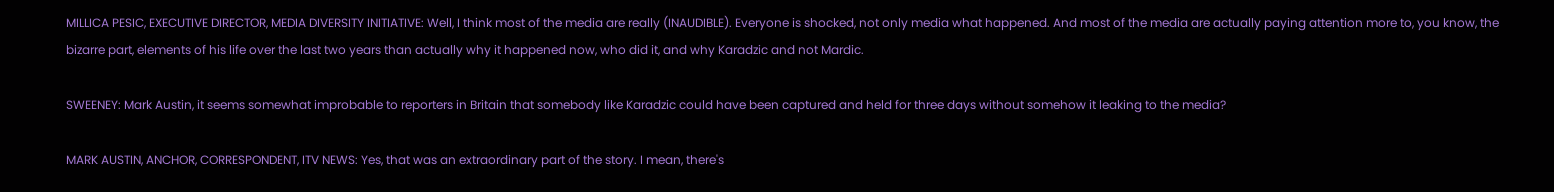MILLICA PESIC, EXECUTIVE DIRECTOR, MEDIA DIVERSITY INITIATIVE: Well, I think most of the media are really (INAUDIBLE). Everyone is shocked, not only media what happened. And most of the media are actually paying attention more to, you know, the bizarre part, elements of his life over the last two years than actually why it happened now, who did it, and why Karadzic and not Mardic.

SWEENEY: Mark Austin, it seems somewhat improbable to reporters in Britain that somebody like Karadzic could have been captured and held for three days without somehow it leaking to the media?

MARK AUSTIN, ANCHOR, CORRESPONDENT, ITV NEWS: Yes, that was an extraordinary part of the story. I mean, there's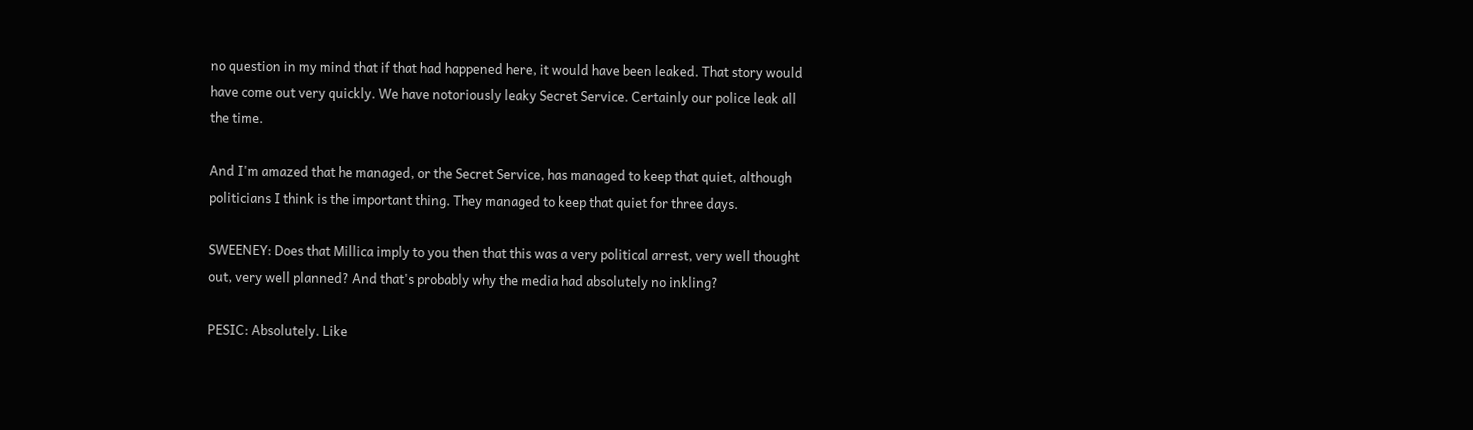no question in my mind that if that had happened here, it would have been leaked. That story would have come out very quickly. We have notoriously leaky Secret Service. Certainly our police leak all the time.

And I'm amazed that he managed, or the Secret Service, has managed to keep that quiet, although politicians I think is the important thing. They managed to keep that quiet for three days.

SWEENEY: Does that Millica imply to you then that this was a very political arrest, very well thought out, very well planned? And that's probably why the media had absolutely no inkling?

PESIC: Absolutely. Like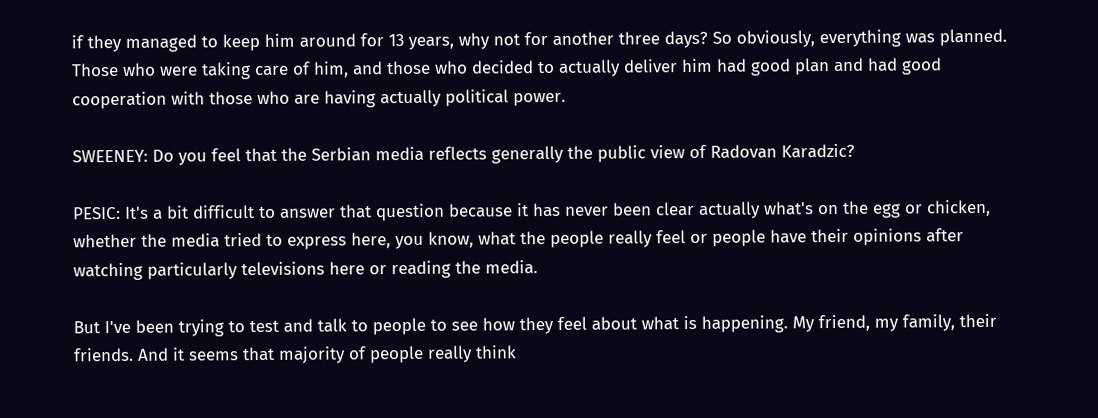if they managed to keep him around for 13 years, why not for another three days? So obviously, everything was planned. Those who were taking care of him, and those who decided to actually deliver him had good plan and had good cooperation with those who are having actually political power.

SWEENEY: Do you feel that the Serbian media reflects generally the public view of Radovan Karadzic?

PESIC: It's a bit difficult to answer that question because it has never been clear actually what's on the egg or chicken, whether the media tried to express here, you know, what the people really feel or people have their opinions after watching particularly televisions here or reading the media.

But I've been trying to test and talk to people to see how they feel about what is happening. My friend, my family, their friends. And it seems that majority of people really think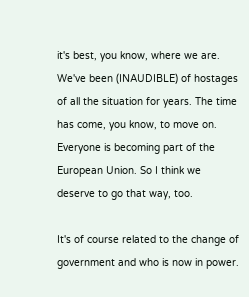it's best, you know, where we are. We've been (INAUDIBLE) of hostages of all the situation for years. The time has come, you know, to move on. Everyone is becoming part of the European Union. So I think we deserve to go that way, too.

It's of course related to the change of government and who is now in power.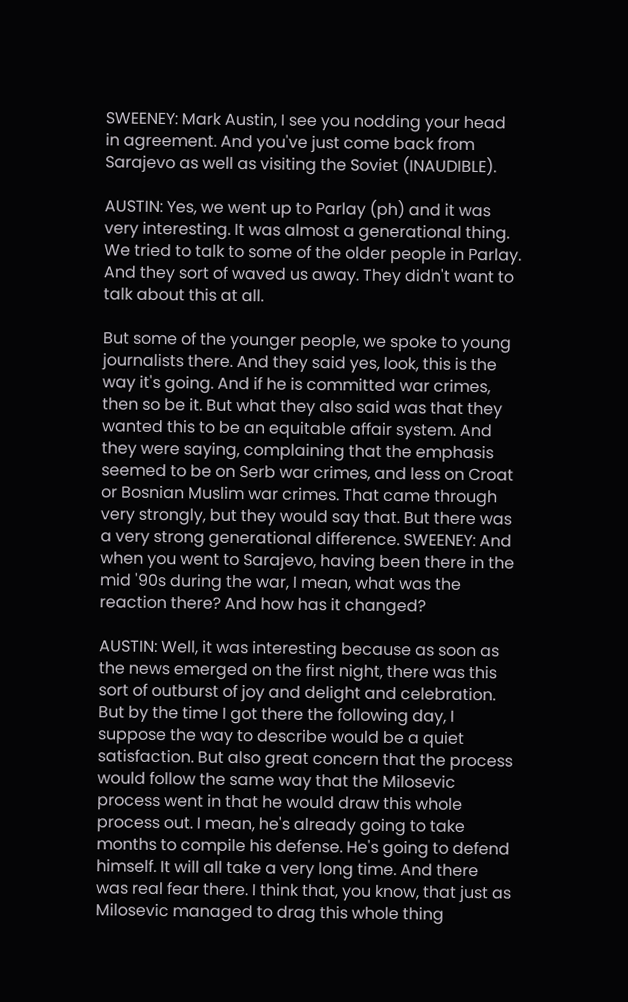SWEENEY: Mark Austin, I see you nodding your head in agreement. And you've just come back from Sarajevo as well as visiting the Soviet (INAUDIBLE).

AUSTIN: Yes, we went up to Parlay (ph) and it was very interesting. It was almost a generational thing. We tried to talk to some of the older people in Parlay. And they sort of waved us away. They didn't want to talk about this at all.

But some of the younger people, we spoke to young journalists there. And they said yes, look, this is the way it's going. And if he is committed war crimes, then so be it. But what they also said was that they wanted this to be an equitable affair system. And they were saying, complaining that the emphasis seemed to be on Serb war crimes, and less on Croat or Bosnian Muslim war crimes. That came through very strongly, but they would say that. But there was a very strong generational difference. SWEENEY: And when you went to Sarajevo, having been there in the mid '90s during the war, I mean, what was the reaction there? And how has it changed?

AUSTIN: Well, it was interesting because as soon as the news emerged on the first night, there was this sort of outburst of joy and delight and celebration. But by the time I got there the following day, I suppose the way to describe would be a quiet satisfaction. But also great concern that the process would follow the same way that the Milosevic process went in that he would draw this whole process out. I mean, he's already going to take months to compile his defense. He's going to defend himself. It will all take a very long time. And there was real fear there. I think that, you know, that just as Milosevic managed to drag this whole thing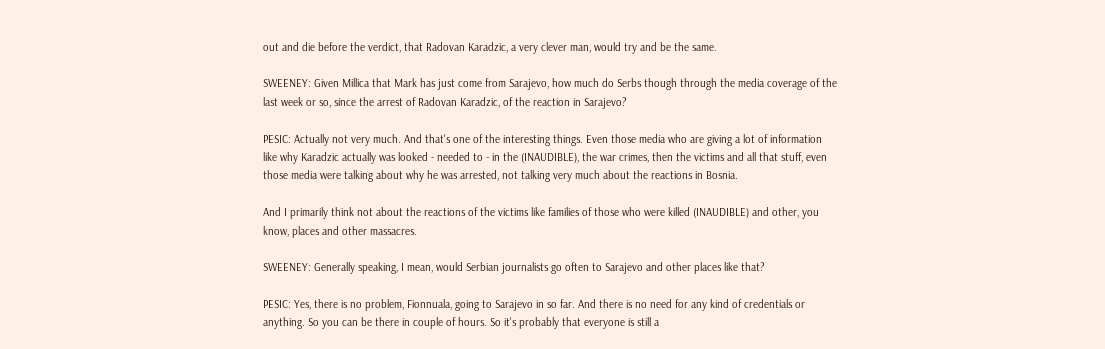out and die before the verdict, that Radovan Karadzic, a very clever man, would try and be the same.

SWEENEY: Given Millica that Mark has just come from Sarajevo, how much do Serbs though through the media coverage of the last week or so, since the arrest of Radovan Karadzic, of the reaction in Sarajevo?

PESIC: Actually not very much. And that's one of the interesting things. Even those media who are giving a lot of information like why Karadzic actually was looked - needed to - in the (INAUDIBLE), the war crimes, then the victims and all that stuff, even those media were talking about why he was arrested, not talking very much about the reactions in Bosnia.

And I primarily think not about the reactions of the victims like families of those who were killed (INAUDIBLE) and other, you know, places and other massacres.

SWEENEY: Generally speaking, I mean, would Serbian journalists go often to Sarajevo and other places like that?

PESIC: Yes, there is no problem, Fionnuala, going to Sarajevo in so far. And there is no need for any kind of credentials or anything. So you can be there in couple of hours. So it's probably that everyone is still a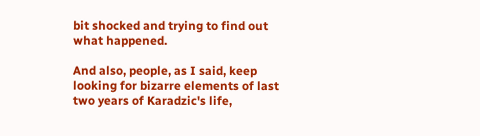bit shocked and trying to find out what happened.

And also, people, as I said, keep looking for bizarre elements of last two years of Karadzic's life,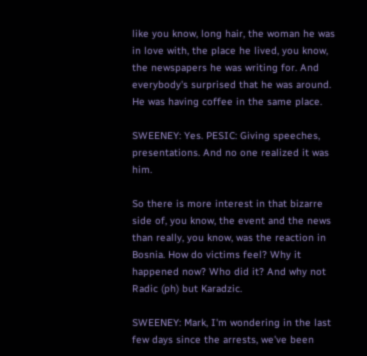like you know, long hair, the woman he was in love with, the place he lived, you know, the newspapers he was writing for. And everybody's surprised that he was around. He was having coffee in the same place.

SWEENEY: Yes. PESIC: Giving speeches, presentations. And no one realized it was him.

So there is more interest in that bizarre side of, you know, the event and the news than really, you know, was the reaction in Bosnia. How do victims feel? Why it happened now? Who did it? And why not Radic (ph) but Karadzic.

SWEENEY: Mark, I'm wondering in the last few days since the arrests, we've been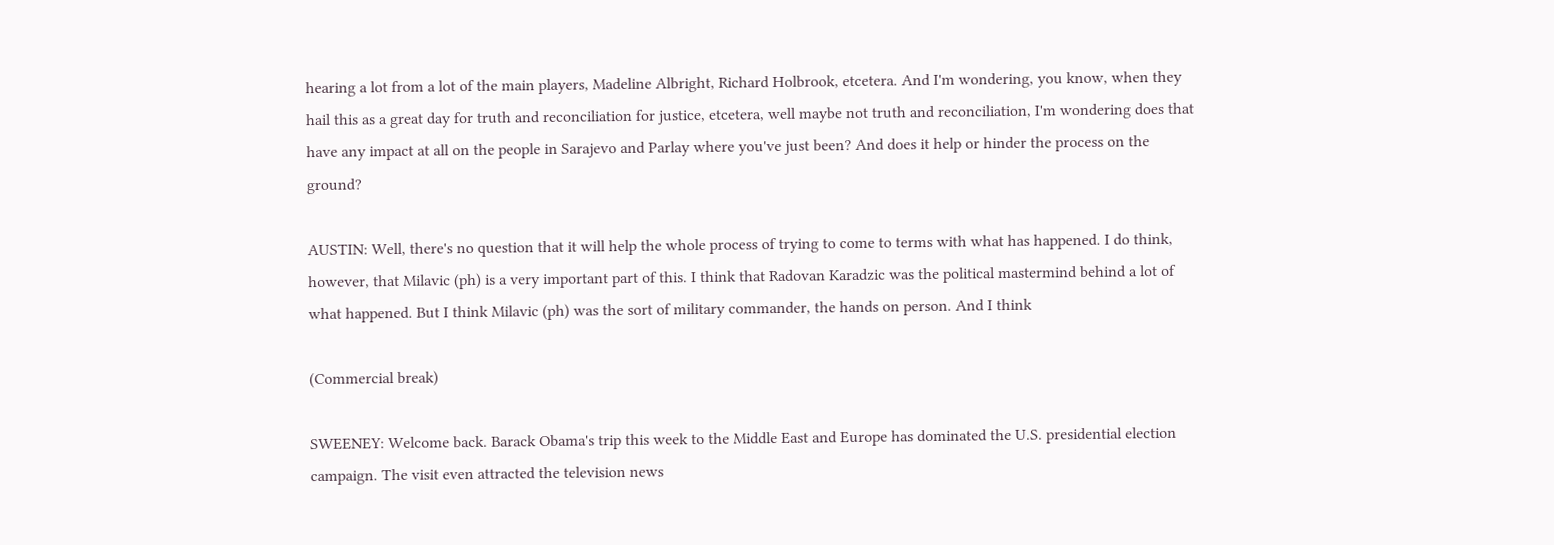hearing a lot from a lot of the main players, Madeline Albright, Richard Holbrook, etcetera. And I'm wondering, you know, when they hail this as a great day for truth and reconciliation for justice, etcetera, well maybe not truth and reconciliation, I'm wondering does that have any impact at all on the people in Sarajevo and Parlay where you've just been? And does it help or hinder the process on the ground?

AUSTIN: Well, there's no question that it will help the whole process of trying to come to terms with what has happened. I do think, however, that Milavic (ph) is a very important part of this. I think that Radovan Karadzic was the political mastermind behind a lot of what happened. But I think Milavic (ph) was the sort of military commander, the hands on person. And I think

(Commercial break)

SWEENEY: Welcome back. Barack Obama's trip this week to the Middle East and Europe has dominated the U.S. presidential election campaign. The visit even attracted the television news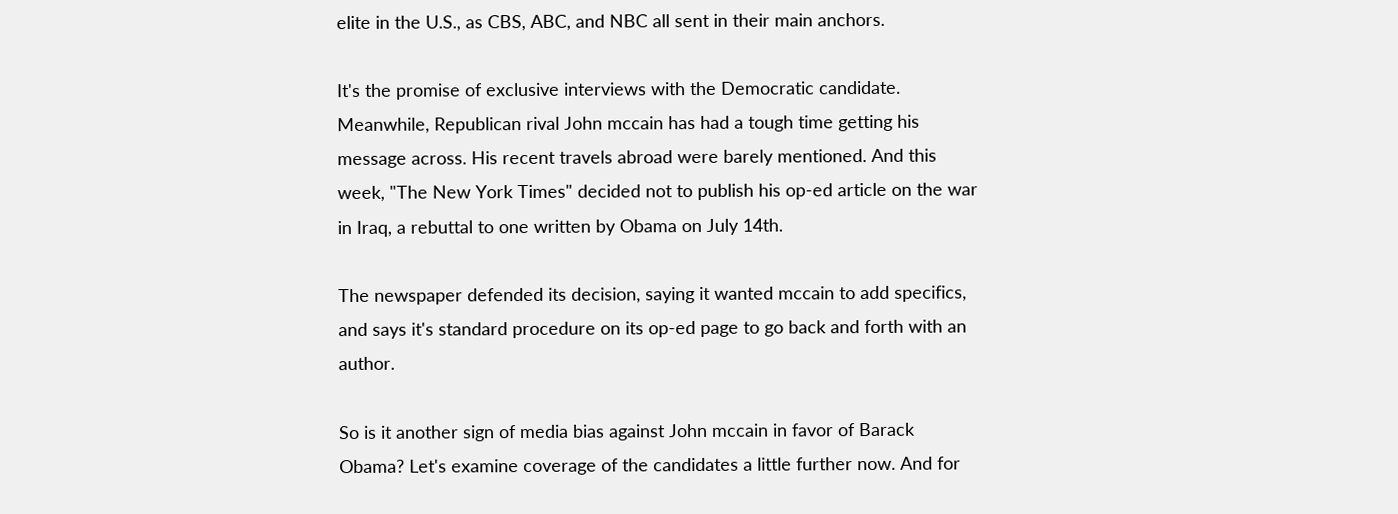elite in the U.S., as CBS, ABC, and NBC all sent in their main anchors.

It's the promise of exclusive interviews with the Democratic candidate. Meanwhile, Republican rival John mccain has had a tough time getting his message across. His recent travels abroad were barely mentioned. And this week, "The New York Times" decided not to publish his op-ed article on the war in Iraq, a rebuttal to one written by Obama on July 14th.

The newspaper defended its decision, saying it wanted mccain to add specifics, and says it's standard procedure on its op-ed page to go back and forth with an author.

So is it another sign of media bias against John mccain in favor of Barack Obama? Let's examine coverage of the candidates a little further now. And for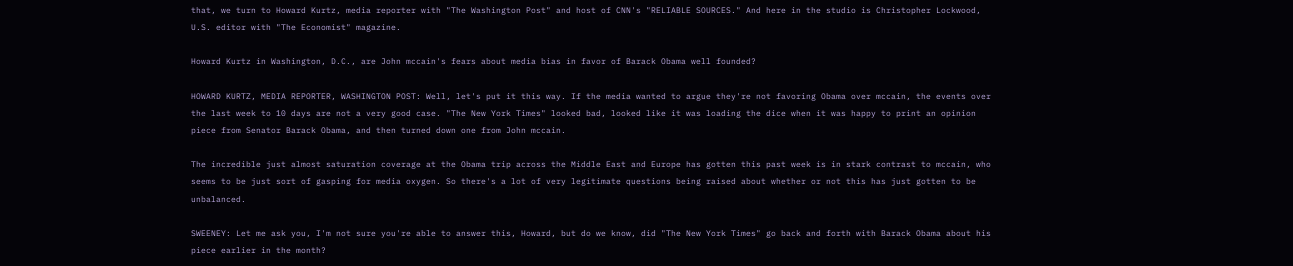that, we turn to Howard Kurtz, media reporter with "The Washington Post" and host of CNN's "RELIABLE SOURCES." And here in the studio is Christopher Lockwood, U.S. editor with "The Economist" magazine.

Howard Kurtz in Washington, D.C., are John mccain's fears about media bias in favor of Barack Obama well founded?

HOWARD KURTZ, MEDIA REPORTER, WASHINGTON POST: Well, let's put it this way. If the media wanted to argue they're not favoring Obama over mccain, the events over the last week to 10 days are not a very good case. "The New York Times" looked bad, looked like it was loading the dice when it was happy to print an opinion piece from Senator Barack Obama, and then turned down one from John mccain.

The incredible just almost saturation coverage at the Obama trip across the Middle East and Europe has gotten this past week is in stark contrast to mccain, who seems to be just sort of gasping for media oxygen. So there's a lot of very legitimate questions being raised about whether or not this has just gotten to be unbalanced.

SWEENEY: Let me ask you, I'm not sure you're able to answer this, Howard, but do we know, did "The New York Times" go back and forth with Barack Obama about his piece earlier in the month?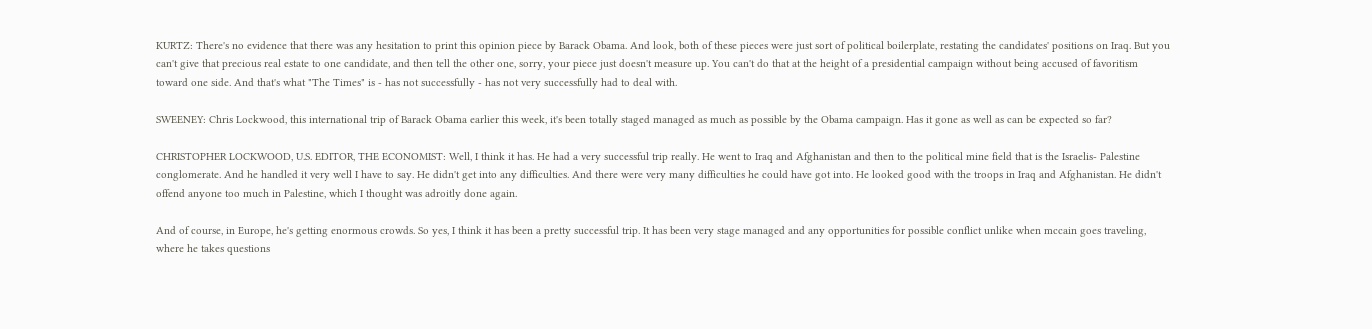KURTZ: There's no evidence that there was any hesitation to print this opinion piece by Barack Obama. And look, both of these pieces were just sort of political boilerplate, restating the candidates' positions on Iraq. But you can't give that precious real estate to one candidate, and then tell the other one, sorry, your piece just doesn't measure up. You can't do that at the height of a presidential campaign without being accused of favoritism toward one side. And that's what "The Times" is - has not successfully - has not very successfully had to deal with.

SWEENEY: Chris Lockwood, this international trip of Barack Obama earlier this week, it's been totally staged managed as much as possible by the Obama campaign. Has it gone as well as can be expected so far?

CHRISTOPHER LOCKWOOD, U.S. EDITOR, THE ECONOMIST: Well, I think it has. He had a very successful trip really. He went to Iraq and Afghanistan and then to the political mine field that is the Israelis- Palestine conglomerate. And he handled it very well I have to say. He didn't get into any difficulties. And there were very many difficulties he could have got into. He looked good with the troops in Iraq and Afghanistan. He didn't offend anyone too much in Palestine, which I thought was adroitly done again.

And of course, in Europe, he's getting enormous crowds. So yes, I think it has been a pretty successful trip. It has been very stage managed and any opportunities for possible conflict unlike when mccain goes traveling, where he takes questions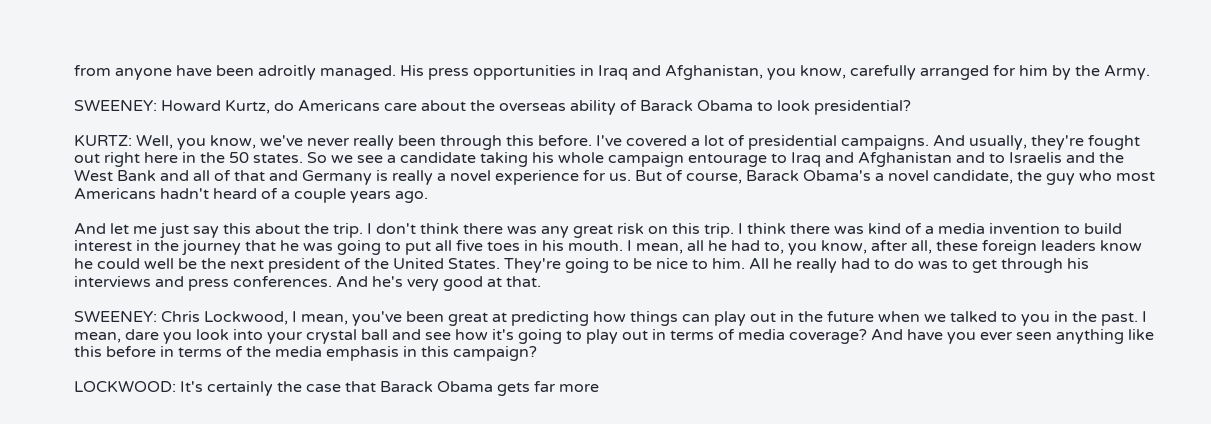from anyone have been adroitly managed. His press opportunities in Iraq and Afghanistan, you know, carefully arranged for him by the Army.

SWEENEY: Howard Kurtz, do Americans care about the overseas ability of Barack Obama to look presidential?

KURTZ: Well, you know, we've never really been through this before. I've covered a lot of presidential campaigns. And usually, they're fought out right here in the 50 states. So we see a candidate taking his whole campaign entourage to Iraq and Afghanistan and to Israelis and the West Bank and all of that and Germany is really a novel experience for us. But of course, Barack Obama's a novel candidate, the guy who most Americans hadn't heard of a couple years ago.

And let me just say this about the trip. I don't think there was any great risk on this trip. I think there was kind of a media invention to build interest in the journey that he was going to put all five toes in his mouth. I mean, all he had to, you know, after all, these foreign leaders know he could well be the next president of the United States. They're going to be nice to him. All he really had to do was to get through his interviews and press conferences. And he's very good at that.

SWEENEY: Chris Lockwood, I mean, you've been great at predicting how things can play out in the future when we talked to you in the past. I mean, dare you look into your crystal ball and see how it's going to play out in terms of media coverage? And have you ever seen anything like this before in terms of the media emphasis in this campaign?

LOCKWOOD: It's certainly the case that Barack Obama gets far more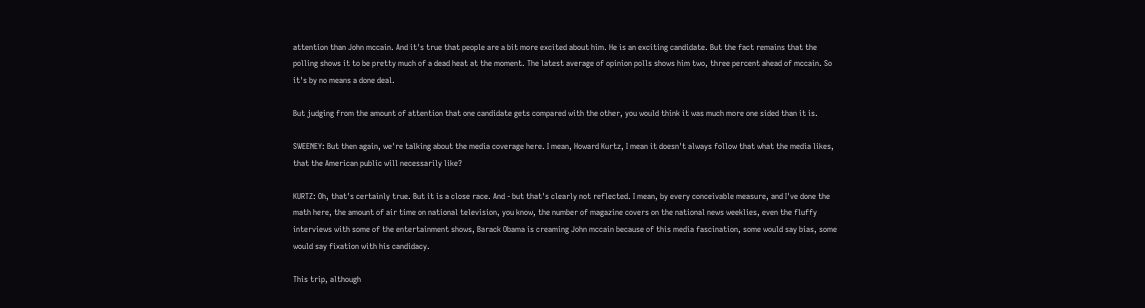attention than John mccain. And it's true that people are a bit more excited about him. He is an exciting candidate. But the fact remains that the polling shows it to be pretty much of a dead heat at the moment. The latest average of opinion polls shows him two, three percent ahead of mccain. So it's by no means a done deal.

But judging from the amount of attention that one candidate gets compared with the other, you would think it was much more one sided than it is.

SWEENEY: But then again, we're talking about the media coverage here. I mean, Howard Kurtz, I mean it doesn't always follow that what the media likes, that the American public will necessarily like?

KURTZ: Oh, that's certainly true. But it is a close race. And - but that's clearly not reflected. I mean, by every conceivable measure, and I've done the math here, the amount of air time on national television, you know, the number of magazine covers on the national news weeklies, even the fluffy interviews with some of the entertainment shows, Barack Obama is creaming John mccain because of this media fascination, some would say bias, some would say fixation with his candidacy.

This trip, although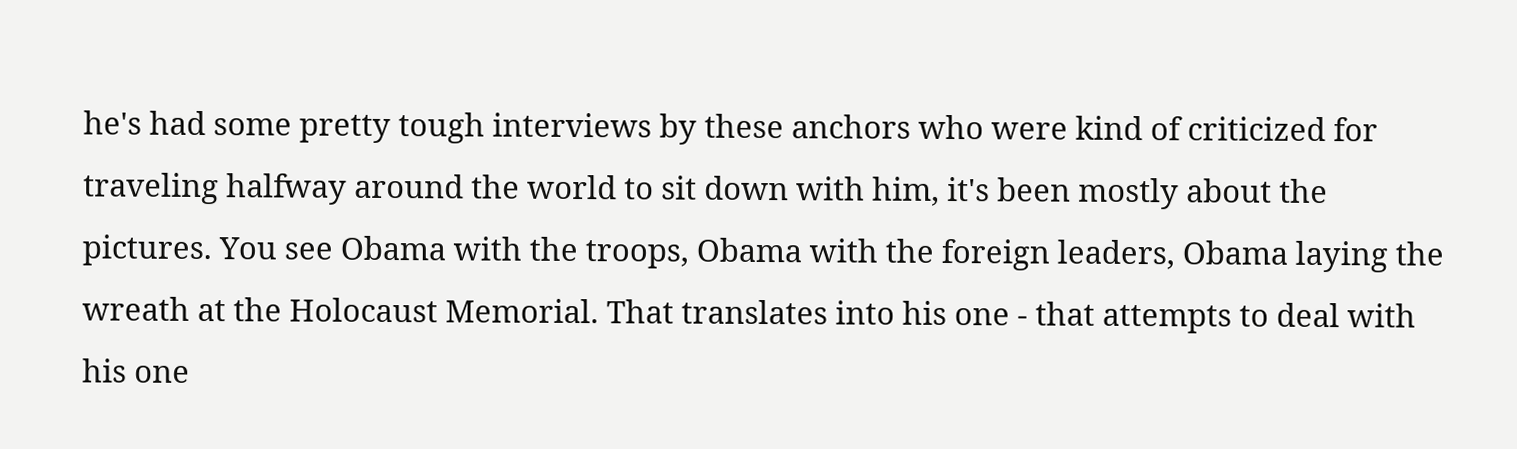he's had some pretty tough interviews by these anchors who were kind of criticized for traveling halfway around the world to sit down with him, it's been mostly about the pictures. You see Obama with the troops, Obama with the foreign leaders, Obama laying the wreath at the Holocaust Memorial. That translates into his one - that attempts to deal with his one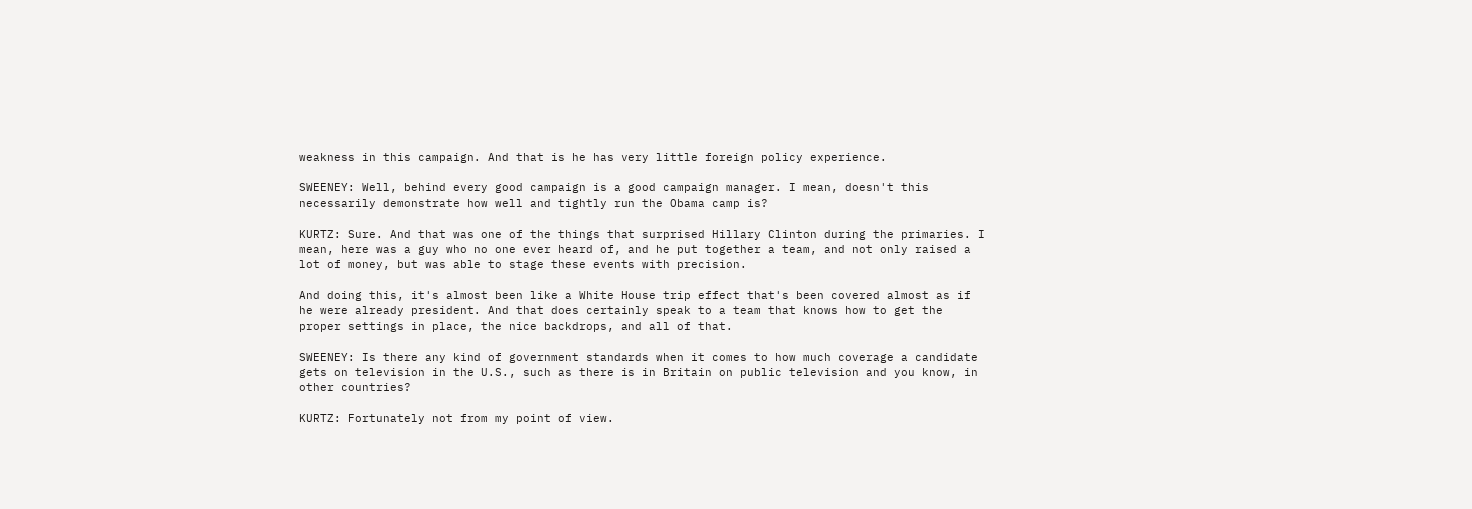weakness in this campaign. And that is he has very little foreign policy experience.

SWEENEY: Well, behind every good campaign is a good campaign manager. I mean, doesn't this necessarily demonstrate how well and tightly run the Obama camp is?

KURTZ: Sure. And that was one of the things that surprised Hillary Clinton during the primaries. I mean, here was a guy who no one ever heard of, and he put together a team, and not only raised a lot of money, but was able to stage these events with precision.

And doing this, it's almost been like a White House trip effect that's been covered almost as if he were already president. And that does certainly speak to a team that knows how to get the proper settings in place, the nice backdrops, and all of that.

SWEENEY: Is there any kind of government standards when it comes to how much coverage a candidate gets on television in the U.S., such as there is in Britain on public television and you know, in other countries?

KURTZ: Fortunately not from my point of view.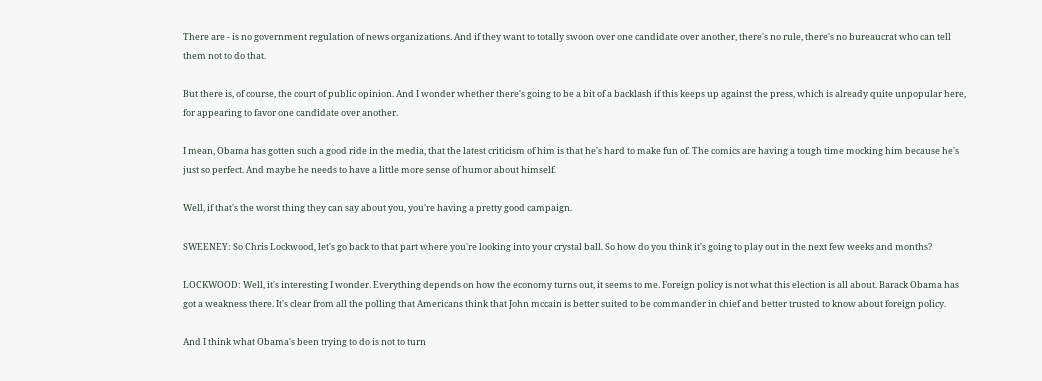There are - is no government regulation of news organizations. And if they want to totally swoon over one candidate over another, there's no rule, there's no bureaucrat who can tell them not to do that.

But there is, of course, the court of public opinion. And I wonder whether there's going to be a bit of a backlash if this keeps up against the press, which is already quite unpopular here, for appearing to favor one candidate over another.

I mean, Obama has gotten such a good ride in the media, that the latest criticism of him is that he's hard to make fun of. The comics are having a tough time mocking him because he's just so perfect. And maybe he needs to have a little more sense of humor about himself.

Well, if that's the worst thing they can say about you, you're having a pretty good campaign.

SWEENEY: So Chris Lockwood, let's go back to that part where you're looking into your crystal ball. So how do you think it's going to play out in the next few weeks and months?

LOCKWOOD: Well, it's interesting I wonder. Everything depends on how the economy turns out, it seems to me. Foreign policy is not what this election is all about. Barack Obama has got a weakness there. It's clear from all the polling that Americans think that John mccain is better suited to be commander in chief and better trusted to know about foreign policy.

And I think what Obama's been trying to do is not to turn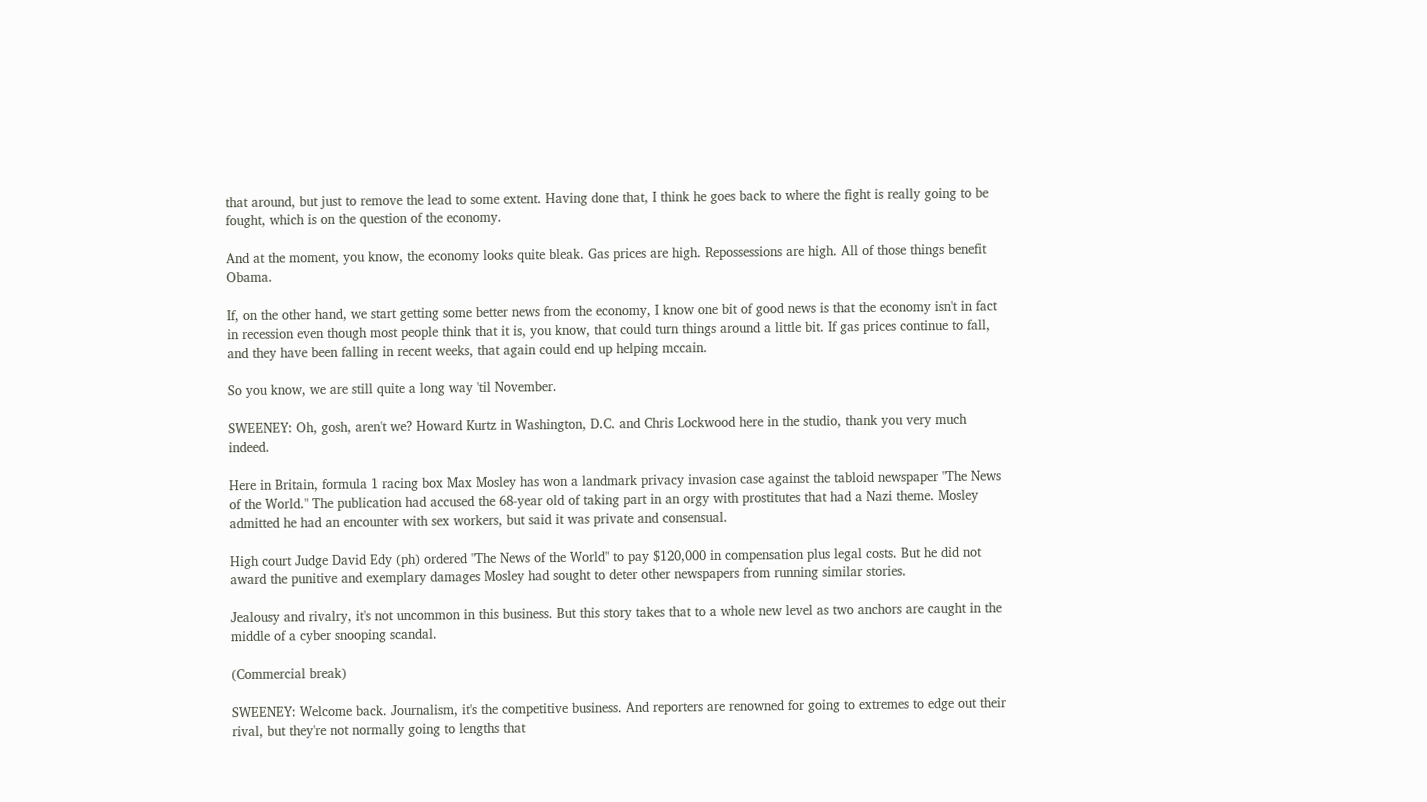that around, but just to remove the lead to some extent. Having done that, I think he goes back to where the fight is really going to be fought, which is on the question of the economy.

And at the moment, you know, the economy looks quite bleak. Gas prices are high. Repossessions are high. All of those things benefit Obama.

If, on the other hand, we start getting some better news from the economy, I know one bit of good news is that the economy isn't in fact in recession even though most people think that it is, you know, that could turn things around a little bit. If gas prices continue to fall, and they have been falling in recent weeks, that again could end up helping mccain.

So you know, we are still quite a long way 'til November.

SWEENEY: Oh, gosh, aren't we? Howard Kurtz in Washington, D.C. and Chris Lockwood here in the studio, thank you very much indeed.

Here in Britain, formula 1 racing box Max Mosley has won a landmark privacy invasion case against the tabloid newspaper "The News of the World." The publication had accused the 68-year old of taking part in an orgy with prostitutes that had a Nazi theme. Mosley admitted he had an encounter with sex workers, but said it was private and consensual.

High court Judge David Edy (ph) ordered "The News of the World" to pay $120,000 in compensation plus legal costs. But he did not award the punitive and exemplary damages Mosley had sought to deter other newspapers from running similar stories.

Jealousy and rivalry, it's not uncommon in this business. But this story takes that to a whole new level as two anchors are caught in the middle of a cyber snooping scandal.

(Commercial break)

SWEENEY: Welcome back. Journalism, it's the competitive business. And reporters are renowned for going to extremes to edge out their rival, but they're not normally going to lengths that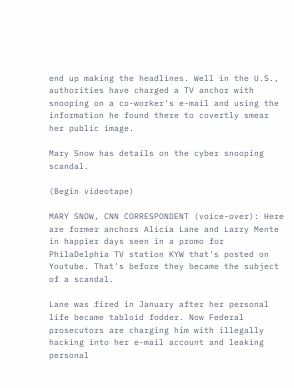end up making the headlines. Well in the U.S., authorities have charged a TV anchor with snooping on a co-worker's e-mail and using the information he found there to covertly smear her public image.

Mary Snow has details on the cyber snooping scandal.

(Begin videotape)

MARY SNOW, CNN CORRESPONDENT (voice-over): Here are former anchors Alicia Lane and Larry Mente in happier days seen in a promo for PhilaDelphia TV station KYW that's posted on Youtube. That's before they became the subject of a scandal.

Lane was fired in January after her personal life became tabloid fodder. Now Federal prosecutors are charging him with illegally hacking into her e-mail account and leaking personal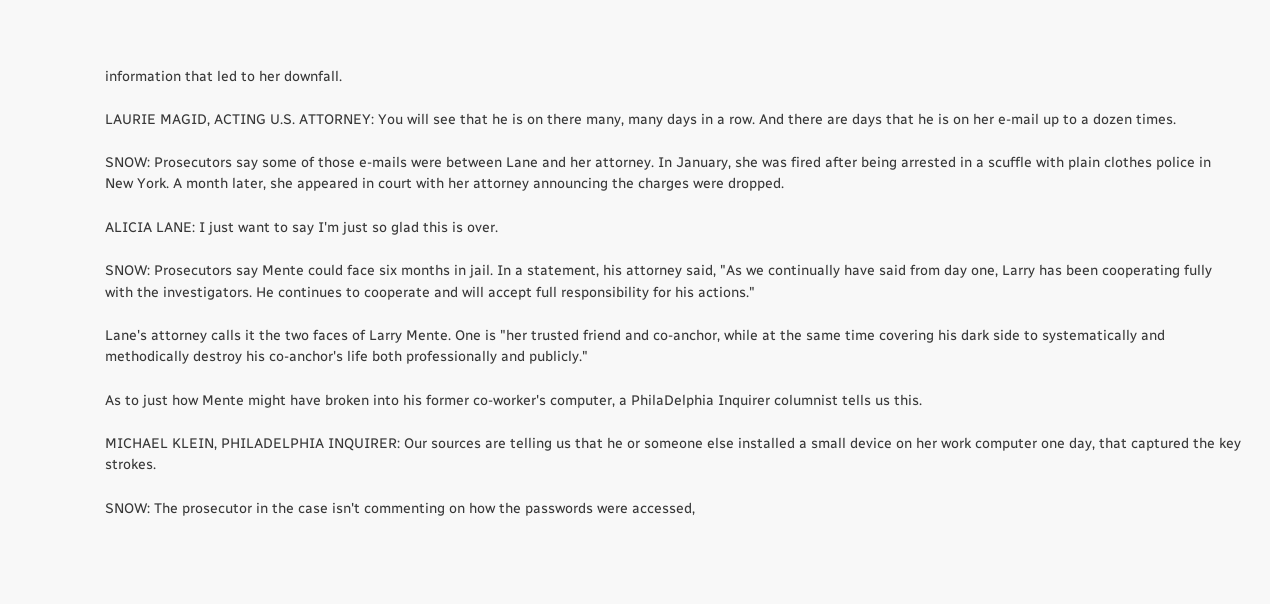information that led to her downfall.

LAURIE MAGID, ACTING U.S. ATTORNEY: You will see that he is on there many, many days in a row. And there are days that he is on her e-mail up to a dozen times.

SNOW: Prosecutors say some of those e-mails were between Lane and her attorney. In January, she was fired after being arrested in a scuffle with plain clothes police in New York. A month later, she appeared in court with her attorney announcing the charges were dropped.

ALICIA LANE: I just want to say I'm just so glad this is over.

SNOW: Prosecutors say Mente could face six months in jail. In a statement, his attorney said, "As we continually have said from day one, Larry has been cooperating fully with the investigators. He continues to cooperate and will accept full responsibility for his actions."

Lane's attorney calls it the two faces of Larry Mente. One is "her trusted friend and co-anchor, while at the same time covering his dark side to systematically and methodically destroy his co-anchor's life both professionally and publicly."

As to just how Mente might have broken into his former co-worker's computer, a PhilaDelphia Inquirer columnist tells us this.

MICHAEL KLEIN, PHILADELPHIA INQUIRER: Our sources are telling us that he or someone else installed a small device on her work computer one day, that captured the key strokes.

SNOW: The prosecutor in the case isn't commenting on how the passwords were accessed,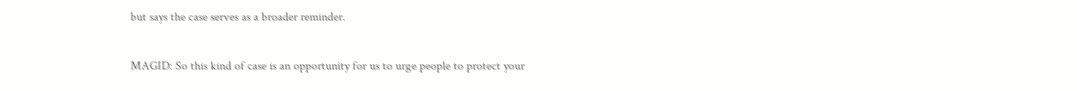but says the case serves as a broader reminder.

MAGID: So this kind of case is an opportunity for us to urge people to protect your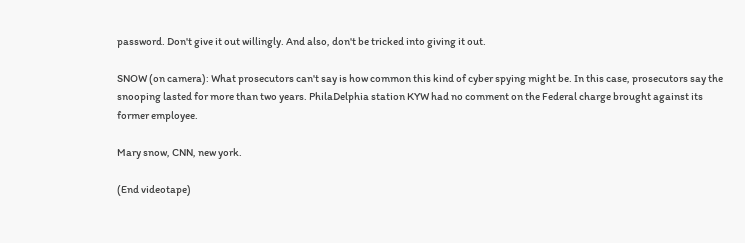password. Don't give it out willingly. And also, don't be tricked into giving it out.

SNOW (on camera): What prosecutors can't say is how common this kind of cyber spying might be. In this case, prosecutors say the snooping lasted for more than two years. PhilaDelphia station KYW had no comment on the Federal charge brought against its former employee.

Mary snow, CNN, new york.

(End videotape)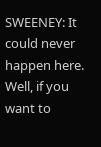SWEENEY: It could never happen here. Well, if you want to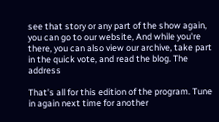see that story or any part of the show again, you can go to our website, And while you're there, you can also view our archive, take part in the quick vote, and read the blog. The address

That's all for this edition of the program. Tune in again next time for another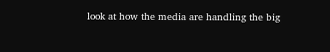look at how the media are handling the big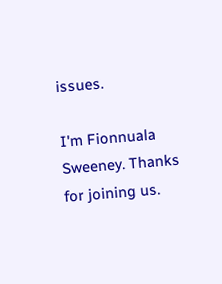issues.

I'm Fionnuala Sweeney. Thanks for joining us.